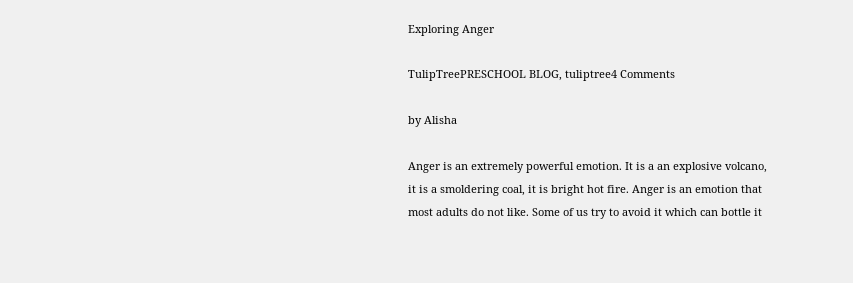Exploring Anger

TulipTreePRESCHOOL BLOG, tuliptree4 Comments

by Alisha

Anger is an extremely powerful emotion. It is a an explosive volcano, it is a smoldering coal, it is bright hot fire. Anger is an emotion that most adults do not like. Some of us try to avoid it which can bottle it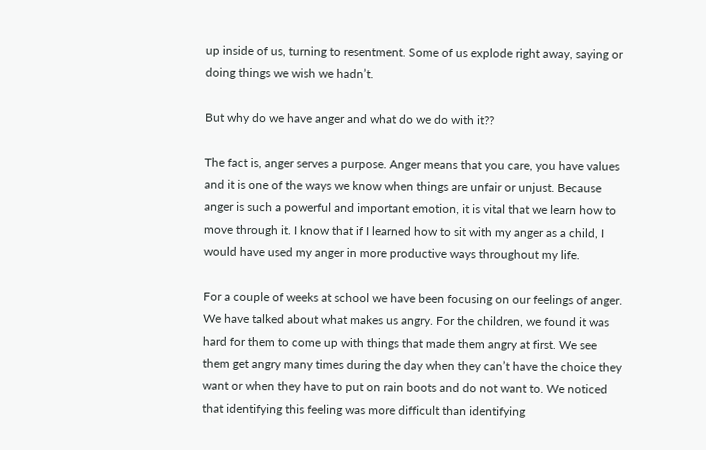up inside of us, turning to resentment. Some of us explode right away, saying or doing things we wish we hadn’t.

But why do we have anger and what do we do with it??

The fact is, anger serves a purpose. Anger means that you care, you have values and it is one of the ways we know when things are unfair or unjust. Because anger is such a powerful and important emotion, it is vital that we learn how to move through it. I know that if I learned how to sit with my anger as a child, I would have used my anger in more productive ways throughout my life.

For a couple of weeks at school we have been focusing on our feelings of anger. We have talked about what makes us angry. For the children, we found it was hard for them to come up with things that made them angry at first. We see them get angry many times during the day when they can’t have the choice they want or when they have to put on rain boots and do not want to. We noticed that identifying this feeling was more difficult than identifying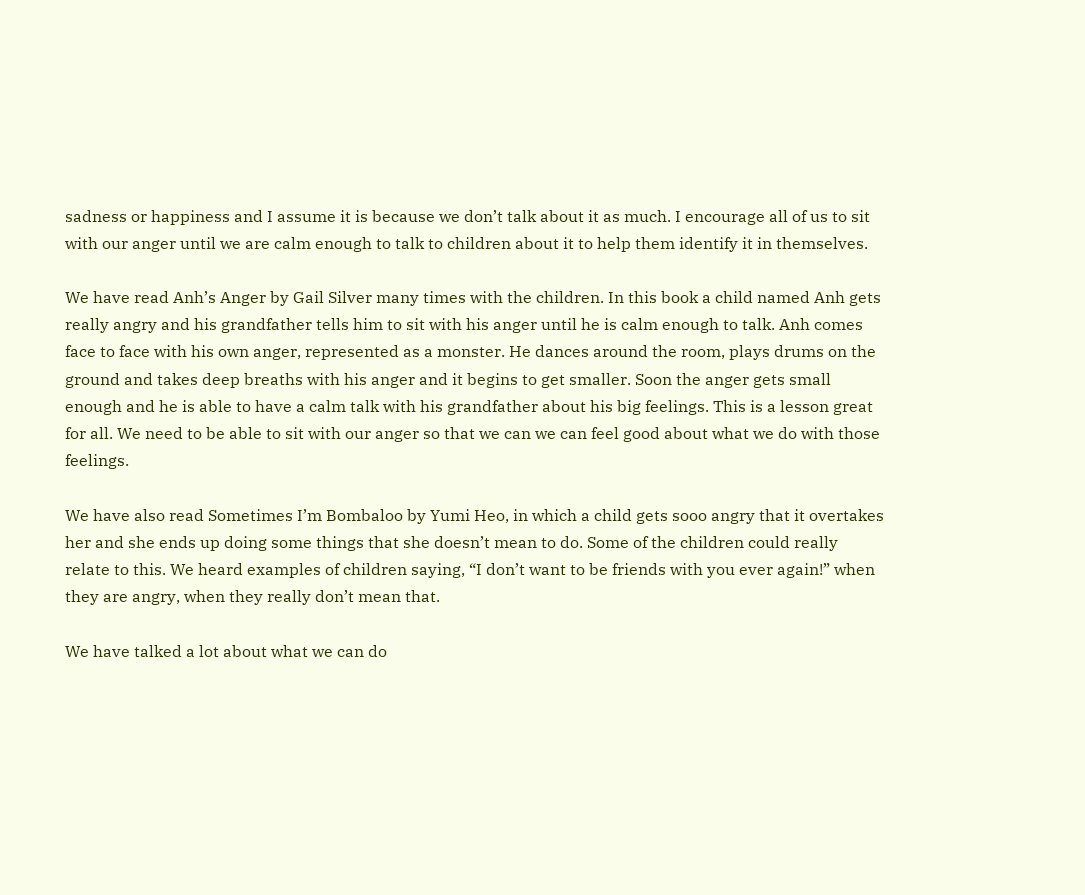sadness or happiness and I assume it is because we don’t talk about it as much. I encourage all of us to sit with our anger until we are calm enough to talk to children about it to help them identify it in themselves.

We have read Anh’s Anger by Gail Silver many times with the children. In this book a child named Anh gets really angry and his grandfather tells him to sit with his anger until he is calm enough to talk. Anh comes face to face with his own anger, represented as a monster. He dances around the room, plays drums on the ground and takes deep breaths with his anger and it begins to get smaller. Soon the anger gets small enough and he is able to have a calm talk with his grandfather about his big feelings. This is a lesson great for all. We need to be able to sit with our anger so that we can we can feel good about what we do with those feelings.

We have also read Sometimes I’m Bombaloo by Yumi Heo, in which a child gets sooo angry that it overtakes her and she ends up doing some things that she doesn’t mean to do. Some of the children could really relate to this. We heard examples of children saying, “I don’t want to be friends with you ever again!” when they are angry, when they really don’t mean that.

We have talked a lot about what we can do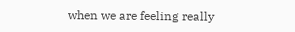when we are feeling really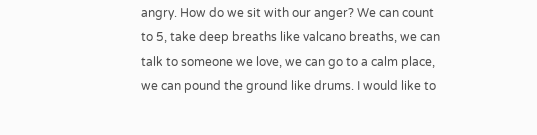angry. How do we sit with our anger? We can count to 5, take deep breaths like valcano breaths, we can talk to someone we love, we can go to a calm place, we can pound the ground like drums. I would like to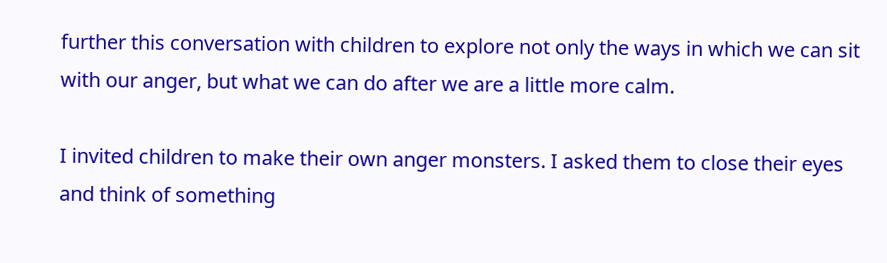further this conversation with children to explore not only the ways in which we can sit with our anger, but what we can do after we are a little more calm.

I invited children to make their own anger monsters. I asked them to close their eyes and think of something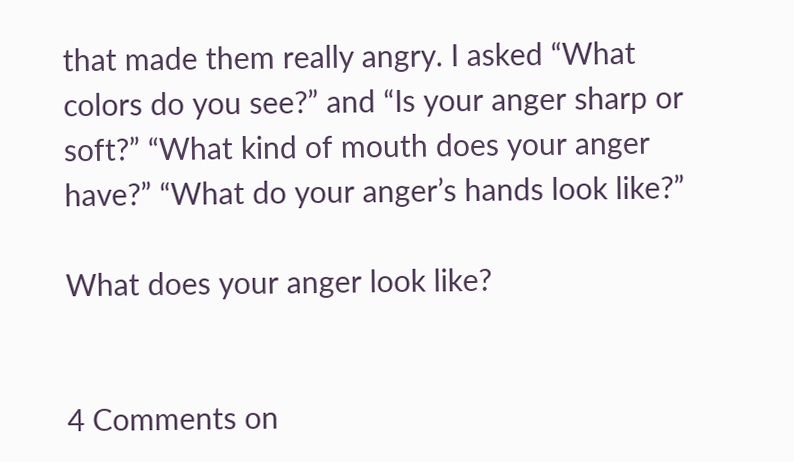that made them really angry. I asked “What colors do you see?” and “Is your anger sharp or soft?” “What kind of mouth does your anger have?” “What do your anger’s hands look like?”

What does your anger look like?


4 Comments on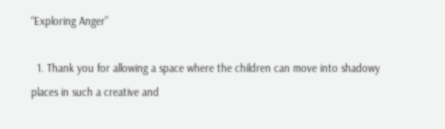“Exploring Anger”

  1. Thank you for allowing a space where the children can move into shadowy places in such a creative and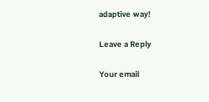adaptive way!

Leave a Reply

Your email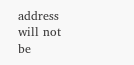address will not be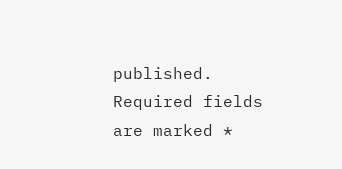published. Required fields are marked *